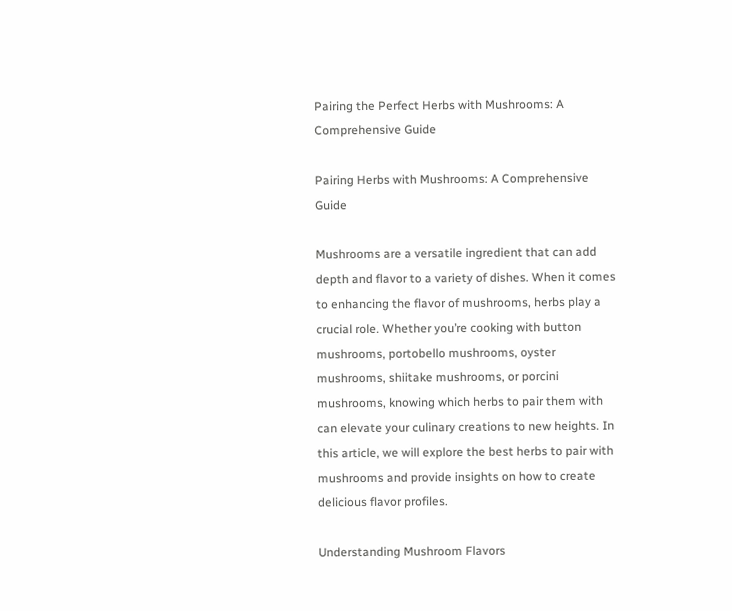Pairing the Perfect Herbs with Mushrooms: A Comprehensive Guide

Pairing Herbs with Mushrooms: A Comprehensive Guide

Mushrooms are a versatile ingredient that can add depth and flavor to a variety of dishes. When it comes to enhancing the flavor of mushrooms, herbs play a crucial role. Whether you’re cooking with button mushrooms, portobello mushrooms, oyster mushrooms, shiitake mushrooms, or porcini mushrooms, knowing which herbs to pair them with can elevate your culinary creations to new heights. In this article, we will explore the best herbs to pair with mushrooms and provide insights on how to create delicious flavor profiles.

Understanding Mushroom Flavors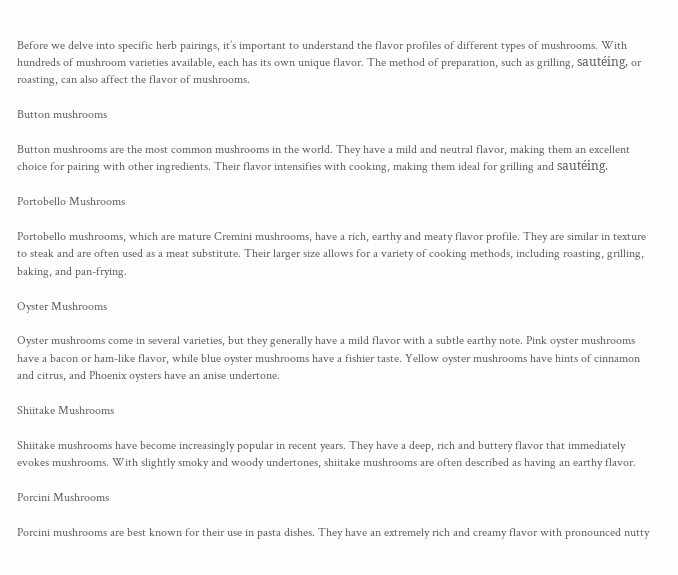Before we delve into specific herb pairings, it’s important to understand the flavor profiles of different types of mushrooms. With hundreds of mushroom varieties available, each has its own unique flavor. The method of preparation, such as grilling, sautéing, or roasting, can also affect the flavor of mushrooms.

Button mushrooms

Button mushrooms are the most common mushrooms in the world. They have a mild and neutral flavor, making them an excellent choice for pairing with other ingredients. Their flavor intensifies with cooking, making them ideal for grilling and sautéing.

Portobello Mushrooms

Portobello mushrooms, which are mature Cremini mushrooms, have a rich, earthy and meaty flavor profile. They are similar in texture to steak and are often used as a meat substitute. Their larger size allows for a variety of cooking methods, including roasting, grilling, baking, and pan-frying.

Oyster Mushrooms

Oyster mushrooms come in several varieties, but they generally have a mild flavor with a subtle earthy note. Pink oyster mushrooms have a bacon or ham-like flavor, while blue oyster mushrooms have a fishier taste. Yellow oyster mushrooms have hints of cinnamon and citrus, and Phoenix oysters have an anise undertone.

Shiitake Mushrooms

Shiitake mushrooms have become increasingly popular in recent years. They have a deep, rich and buttery flavor that immediately evokes mushrooms. With slightly smoky and woody undertones, shiitake mushrooms are often described as having an earthy flavor.

Porcini Mushrooms

Porcini mushrooms are best known for their use in pasta dishes. They have an extremely rich and creamy flavor with pronounced nutty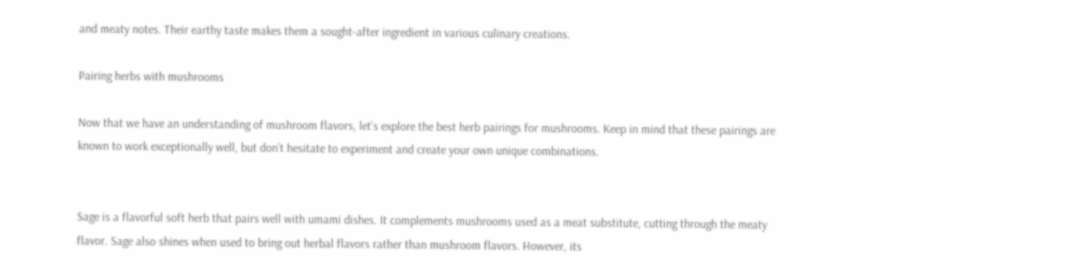and meaty notes. Their earthy taste makes them a sought-after ingredient in various culinary creations.

Pairing herbs with mushrooms

Now that we have an understanding of mushroom flavors, let’s explore the best herb pairings for mushrooms. Keep in mind that these pairings are known to work exceptionally well, but don’t hesitate to experiment and create your own unique combinations.


Sage is a flavorful soft herb that pairs well with umami dishes. It complements mushrooms used as a meat substitute, cutting through the meaty flavor. Sage also shines when used to bring out herbal flavors rather than mushroom flavors. However, its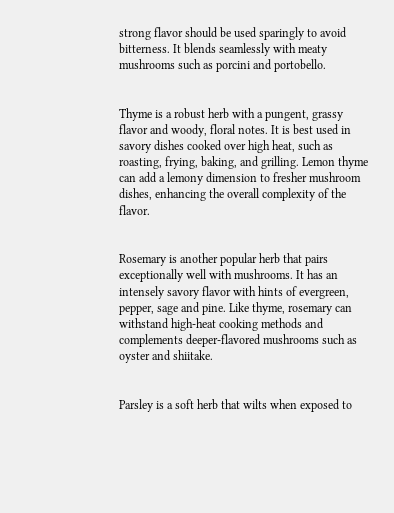strong flavor should be used sparingly to avoid bitterness. It blends seamlessly with meaty mushrooms such as porcini and portobello.


Thyme is a robust herb with a pungent, grassy flavor and woody, floral notes. It is best used in savory dishes cooked over high heat, such as roasting, frying, baking, and grilling. Lemon thyme can add a lemony dimension to fresher mushroom dishes, enhancing the overall complexity of the flavor.


Rosemary is another popular herb that pairs exceptionally well with mushrooms. It has an intensely savory flavor with hints of evergreen, pepper, sage and pine. Like thyme, rosemary can withstand high-heat cooking methods and complements deeper-flavored mushrooms such as oyster and shiitake.


Parsley is a soft herb that wilts when exposed to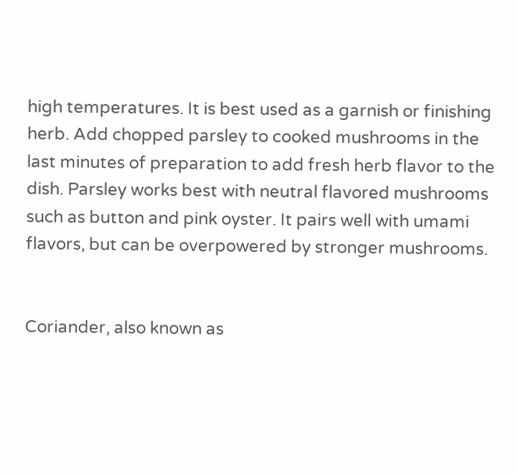high temperatures. It is best used as a garnish or finishing herb. Add chopped parsley to cooked mushrooms in the last minutes of preparation to add fresh herb flavor to the dish. Parsley works best with neutral flavored mushrooms such as button and pink oyster. It pairs well with umami flavors, but can be overpowered by stronger mushrooms.


Coriander, also known as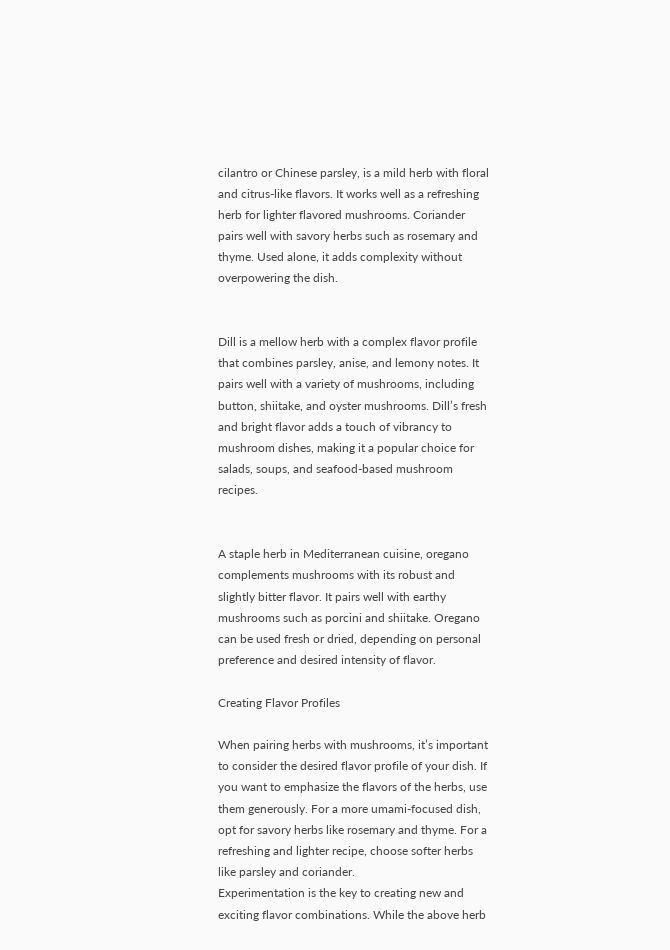cilantro or Chinese parsley, is a mild herb with floral and citrus-like flavors. It works well as a refreshing herb for lighter flavored mushrooms. Coriander pairs well with savory herbs such as rosemary and thyme. Used alone, it adds complexity without overpowering the dish.


Dill is a mellow herb with a complex flavor profile that combines parsley, anise, and lemony notes. It pairs well with a variety of mushrooms, including button, shiitake, and oyster mushrooms. Dill’s fresh and bright flavor adds a touch of vibrancy to mushroom dishes, making it a popular choice for salads, soups, and seafood-based mushroom recipes.


A staple herb in Mediterranean cuisine, oregano complements mushrooms with its robust and slightly bitter flavor. It pairs well with earthy mushrooms such as porcini and shiitake. Oregano can be used fresh or dried, depending on personal preference and desired intensity of flavor.

Creating Flavor Profiles

When pairing herbs with mushrooms, it’s important to consider the desired flavor profile of your dish. If you want to emphasize the flavors of the herbs, use them generously. For a more umami-focused dish, opt for savory herbs like rosemary and thyme. For a refreshing and lighter recipe, choose softer herbs like parsley and coriander.
Experimentation is the key to creating new and exciting flavor combinations. While the above herb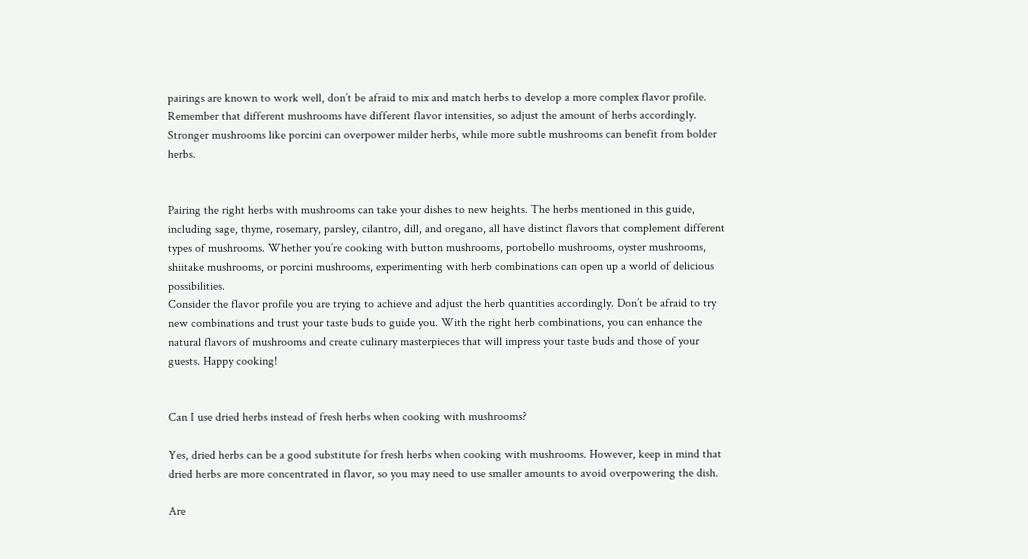pairings are known to work well, don’t be afraid to mix and match herbs to develop a more complex flavor profile.
Remember that different mushrooms have different flavor intensities, so adjust the amount of herbs accordingly. Stronger mushrooms like porcini can overpower milder herbs, while more subtle mushrooms can benefit from bolder herbs.


Pairing the right herbs with mushrooms can take your dishes to new heights. The herbs mentioned in this guide, including sage, thyme, rosemary, parsley, cilantro, dill, and oregano, all have distinct flavors that complement different types of mushrooms. Whether you’re cooking with button mushrooms, portobello mushrooms, oyster mushrooms, shiitake mushrooms, or porcini mushrooms, experimenting with herb combinations can open up a world of delicious possibilities.
Consider the flavor profile you are trying to achieve and adjust the herb quantities accordingly. Don’t be afraid to try new combinations and trust your taste buds to guide you. With the right herb combinations, you can enhance the natural flavors of mushrooms and create culinary masterpieces that will impress your taste buds and those of your guests. Happy cooking!


Can I use dried herbs instead of fresh herbs when cooking with mushrooms?

Yes, dried herbs can be a good substitute for fresh herbs when cooking with mushrooms. However, keep in mind that dried herbs are more concentrated in flavor, so you may need to use smaller amounts to avoid overpowering the dish.

Are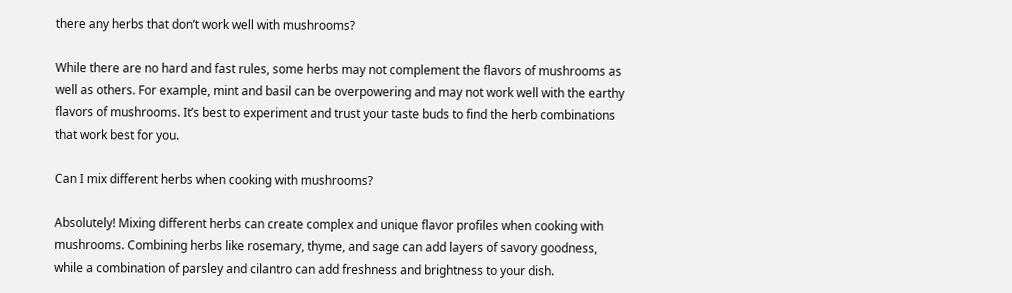there any herbs that don’t work well with mushrooms?

While there are no hard and fast rules, some herbs may not complement the flavors of mushrooms as well as others. For example, mint and basil can be overpowering and may not work well with the earthy flavors of mushrooms. It’s best to experiment and trust your taste buds to find the herb combinations that work best for you.

Can I mix different herbs when cooking with mushrooms?

Absolutely! Mixing different herbs can create complex and unique flavor profiles when cooking with mushrooms. Combining herbs like rosemary, thyme, and sage can add layers of savory goodness, while a combination of parsley and cilantro can add freshness and brightness to your dish.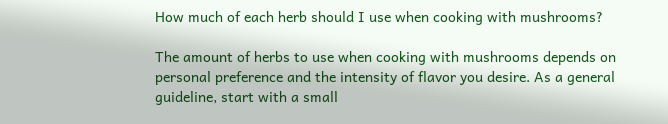How much of each herb should I use when cooking with mushrooms?

The amount of herbs to use when cooking with mushrooms depends on personal preference and the intensity of flavor you desire. As a general guideline, start with a small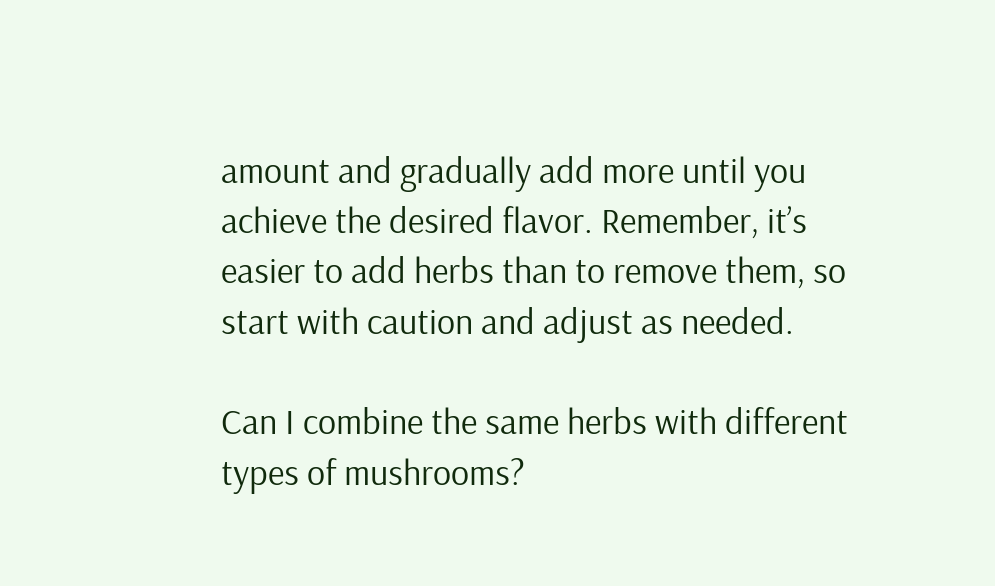amount and gradually add more until you achieve the desired flavor. Remember, it’s easier to add herbs than to remove them, so start with caution and adjust as needed.

Can I combine the same herbs with different types of mushrooms?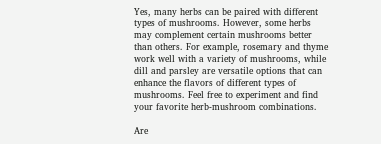Yes, many herbs can be paired with different types of mushrooms. However, some herbs may complement certain mushrooms better than others. For example, rosemary and thyme work well with a variety of mushrooms, while dill and parsley are versatile options that can enhance the flavors of different types of mushrooms. Feel free to experiment and find your favorite herb-mushroom combinations.

Are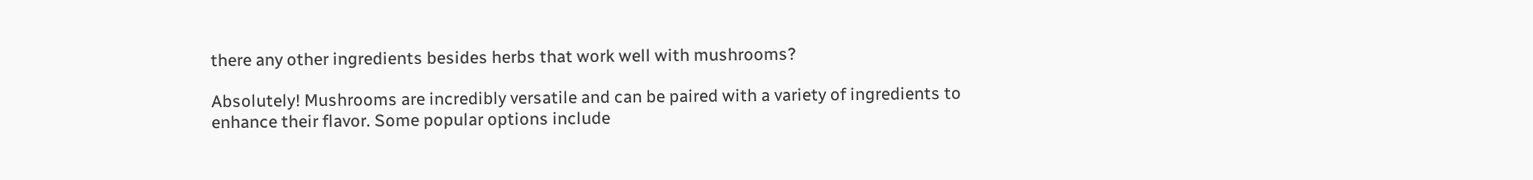there any other ingredients besides herbs that work well with mushrooms?

Absolutely! Mushrooms are incredibly versatile and can be paired with a variety of ingredients to enhance their flavor. Some popular options include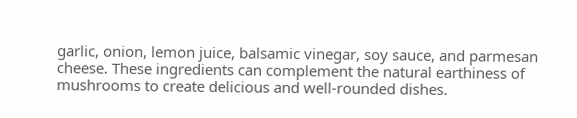garlic, onion, lemon juice, balsamic vinegar, soy sauce, and parmesan cheese. These ingredients can complement the natural earthiness of mushrooms to create delicious and well-rounded dishes.